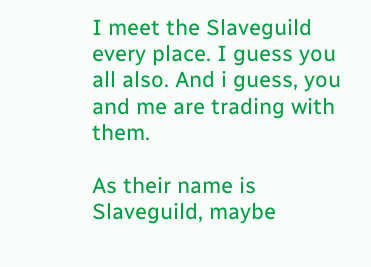I meet the Slaveguild every place. I guess you all also. And i guess, you and me are trading with them.

As their name is Slaveguild, maybe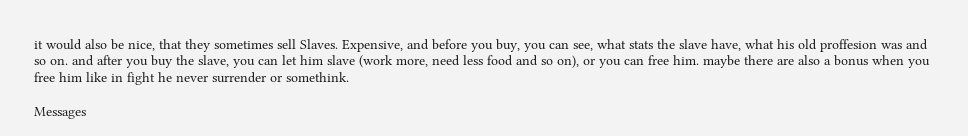it would also be nice, that they sometimes sell Slaves. Expensive, and before you buy, you can see, what stats the slave have, what his old proffesion was and so on. and after you buy the slave, you can let him slave (work more, need less food and so on), or you can free him. maybe there are also a bonus when you free him like in fight he never surrender or somethink.

Messages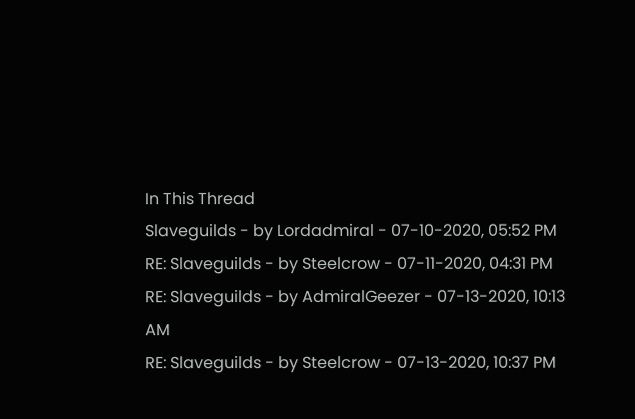In This Thread
Slaveguilds - by Lordadmiral - 07-10-2020, 05:52 PM
RE: Slaveguilds - by Steelcrow - 07-11-2020, 04:31 PM
RE: Slaveguilds - by AdmiralGeezer - 07-13-2020, 10:13 AM
RE: Slaveguilds - by Steelcrow - 07-13-2020, 10:37 PM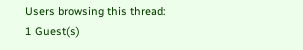Users browsing this thread:
1 Guest(s)